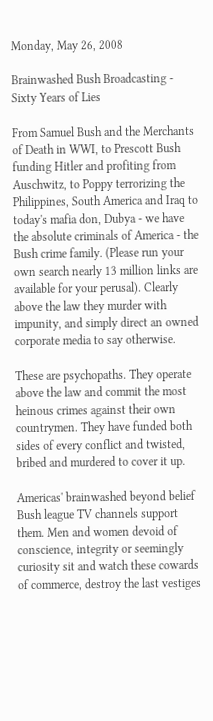Monday, May 26, 2008

Brainwashed Bush Broadcasting - Sixty Years of Lies

From Samuel Bush and the Merchants of Death in WWI, to Prescott Bush funding Hitler and profiting from Auschwitz, to Poppy terrorizing the Philippines, South America and Iraq to today's mafia don, Dubya - we have the absolute criminals of America - the Bush crime family. (Please run your own search nearly 13 million links are available for your perusal). Clearly above the law they murder with impunity, and simply direct an owned corporate media to say otherwise.

These are psychopaths. They operate above the law and commit the most heinous crimes against their own countrymen. They have funded both sides of every conflict and twisted, bribed and murdered to cover it up.

Americas' brainwashed beyond belief Bush league TV channels support them. Men and women devoid of conscience, integrity or seemingly curiosity sit and watch these cowards of commerce, destroy the last vestiges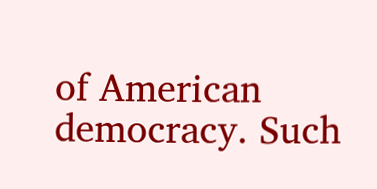of American democracy. Such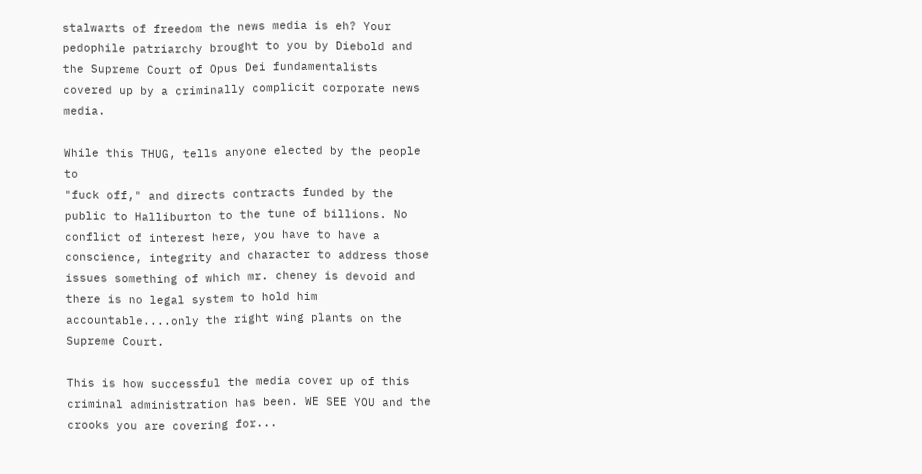stalwarts of freedom the news media is eh? Your pedophile patriarchy brought to you by Diebold and the Supreme Court of Opus Dei fundamentalists covered up by a criminally complicit corporate news media.

While this THUG, tells anyone elected by the people to
"fuck off," and directs contracts funded by the public to Halliburton to the tune of billions. No conflict of interest here, you have to have a conscience, integrity and character to address those issues something of which mr. cheney is devoid and there is no legal system to hold him accountable....only the right wing plants on the Supreme Court.

This is how successful the media cover up of this criminal administration has been. WE SEE YOU and the crooks you are covering for...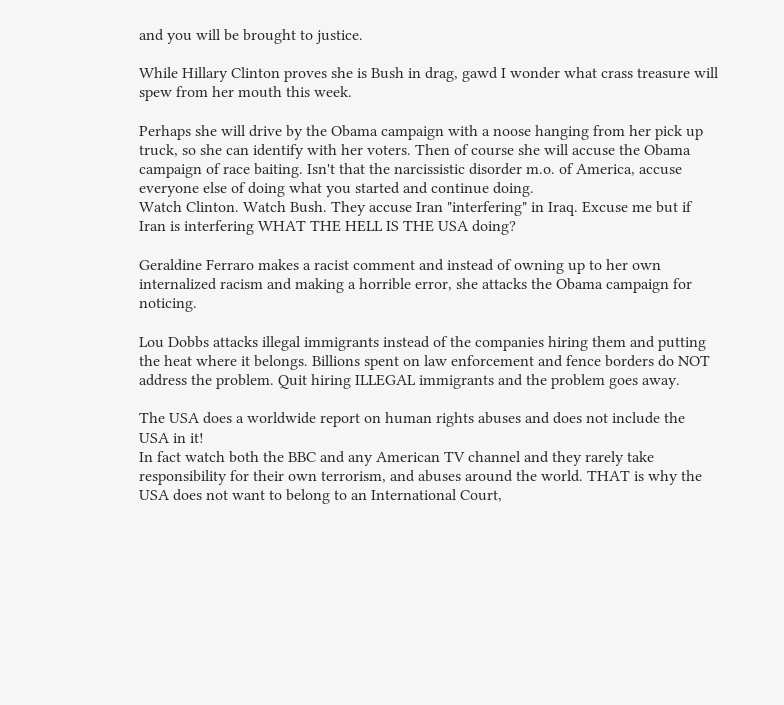and you will be brought to justice.

While Hillary Clinton proves she is Bush in drag, gawd I wonder what crass treasure will spew from her mouth this week.

Perhaps she will drive by the Obama campaign with a noose hanging from her pick up truck, so she can identify with her voters. Then of course she will accuse the Obama campaign of race baiting. Isn't that the narcissistic disorder m.o. of America, accuse everyone else of doing what you started and continue doing.
Watch Clinton. Watch Bush. They accuse Iran "interfering" in Iraq. Excuse me but if Iran is interfering WHAT THE HELL IS THE USA doing?

Geraldine Ferraro makes a racist comment and instead of owning up to her own internalized racism and making a horrible error, she attacks the Obama campaign for noticing.

Lou Dobbs attacks illegal immigrants instead of the companies hiring them and putting the heat where it belongs. Billions spent on law enforcement and fence borders do NOT address the problem. Quit hiring ILLEGAL immigrants and the problem goes away.

The USA does a worldwide report on human rights abuses and does not include the USA in it!
In fact watch both the BBC and any American TV channel and they rarely take responsibility for their own terrorism, and abuses around the world. THAT is why the USA does not want to belong to an International Court,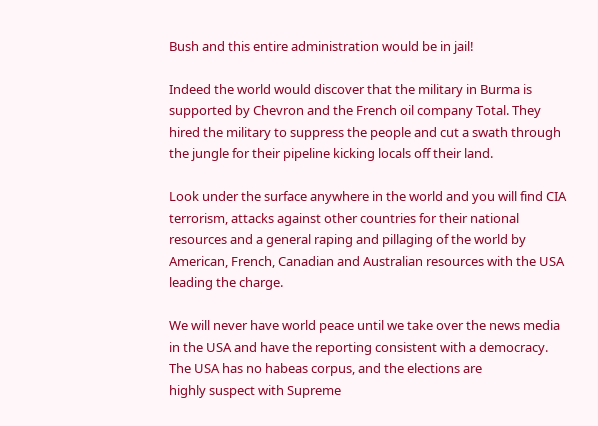Bush and this entire administration would be in jail!

Indeed the world would discover that the military in Burma is supported by Chevron and the French oil company Total. They hired the military to suppress the people and cut a swath through the jungle for their pipeline kicking locals off their land.

Look under the surface anywhere in the world and you will find CIA terrorism, attacks against other countries for their national resources and a general raping and pillaging of the world by American, French, Canadian and Australian resources with the USA leading the charge.

We will never have world peace until we take over the news media in the USA and have the reporting consistent with a democracy. The USA has no habeas corpus, and the elections are
highly suspect with Supreme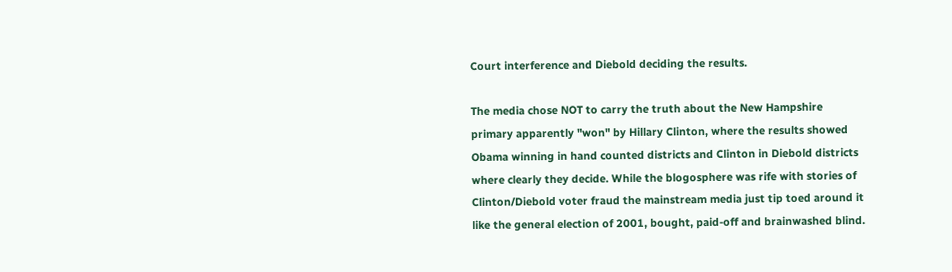Court interference and Diebold deciding the results.

The media chose NOT to carry the truth about the New Hampshire primary apparently "won" by Hillary Clinton, where the results showed Obama winning in hand counted districts and Clinton in Diebold districts where clearly they decide. While the blogosphere was rife with stories of Clinton/Diebold voter fraud the mainstream media just tip toed around it like the general election of 2001, bought, paid-off and brainwashed blind.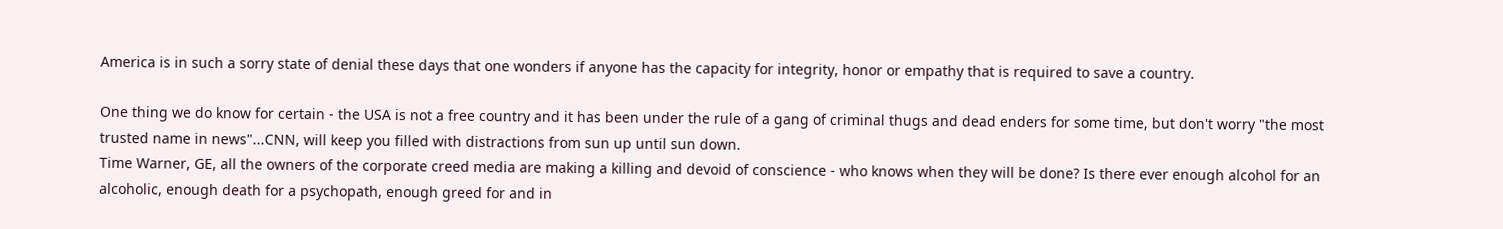America is in such a sorry state of denial these days that one wonders if anyone has the capacity for integrity, honor or empathy that is required to save a country.

One thing we do know for certain - the USA is not a free country and it has been under the rule of a gang of criminal thugs and dead enders for some time, but don't worry "the most trusted name in news"...CNN, will keep you filled with distractions from sun up until sun down.
Time Warner, GE, all the owners of the corporate creed media are making a killing and devoid of conscience - who knows when they will be done? Is there ever enough alcohol for an alcoholic, enough death for a psychopath, enough greed for and in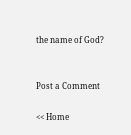the name of God?


Post a Comment

<< Home